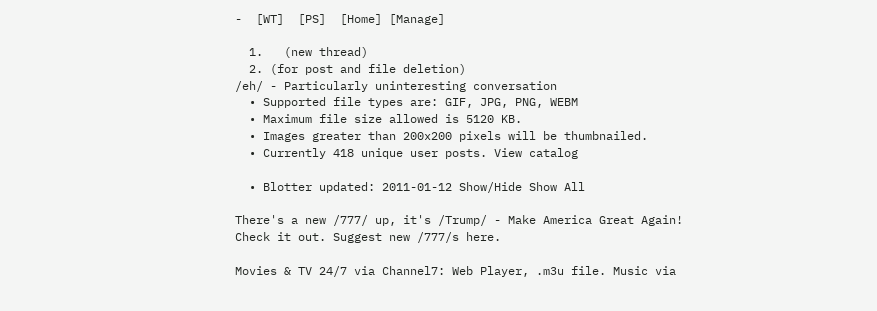-  [WT]  [PS]  [Home] [Manage]

  1.   (new thread)
  2. (for post and file deletion)
/eh/ - Particularly uninteresting conversation
  • Supported file types are: GIF, JPG, PNG, WEBM
  • Maximum file size allowed is 5120 KB.
  • Images greater than 200x200 pixels will be thumbnailed.
  • Currently 418 unique user posts. View catalog

  • Blotter updated: 2011-01-12 Show/Hide Show All

There's a new /777/ up, it's /Trump/ - Make America Great Again! Check it out. Suggest new /777/s here.

Movies & TV 24/7 via Channel7: Web Player, .m3u file. Music via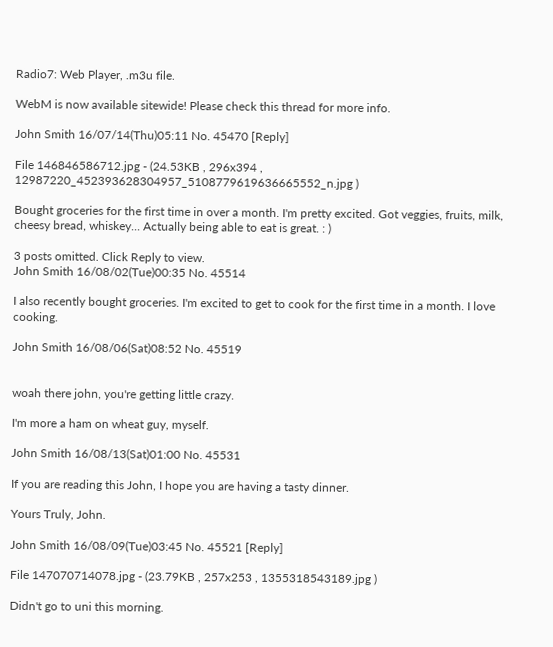Radio7: Web Player, .m3u file.

WebM is now available sitewide! Please check this thread for more info.

John Smith 16/07/14(Thu)05:11 No. 45470 [Reply]

File 146846586712.jpg - (24.53KB , 296x394 , 12987220_452393628304957_5108779619636665552_n.jpg )

Bought groceries for the first time in over a month. I'm pretty excited. Got veggies, fruits, milk, cheesy bread, whiskey... Actually being able to eat is great. : )

3 posts omitted. Click Reply to view.
John Smith 16/08/02(Tue)00:35 No. 45514

I also recently bought groceries. I'm excited to get to cook for the first time in a month. I love cooking.

John Smith 16/08/06(Sat)08:52 No. 45519


woah there john, you're getting little crazy.

I'm more a ham on wheat guy, myself.

John Smith 16/08/13(Sat)01:00 No. 45531

If you are reading this John, I hope you are having a tasty dinner.

Yours Truly, John.

John Smith 16/08/09(Tue)03:45 No. 45521 [Reply]

File 147070714078.jpg - (23.79KB , 257x253 , 1355318543189.jpg )

Didn't go to uni this morning.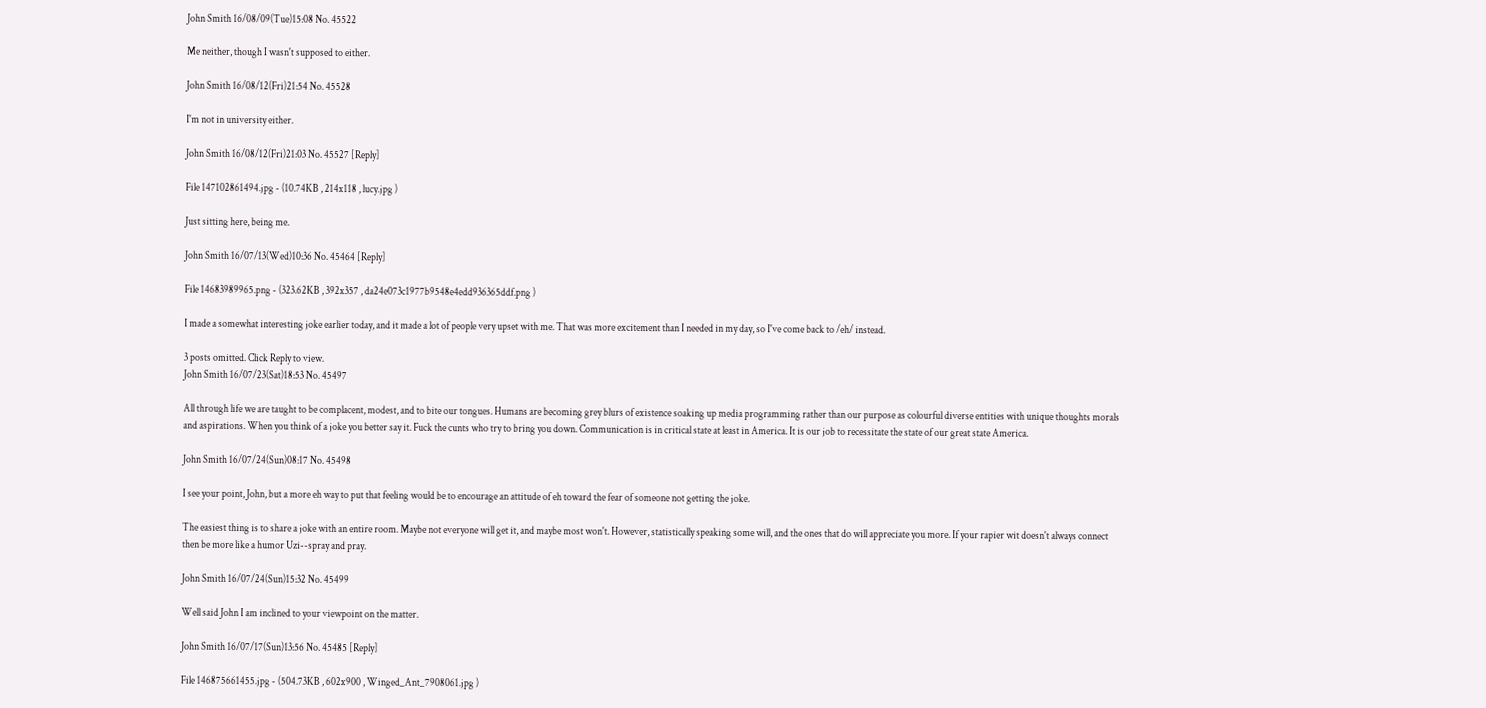John Smith 16/08/09(Tue)15:08 No. 45522

Me neither, though I wasn't supposed to either.

John Smith 16/08/12(Fri)21:54 No. 45528

I'm not in university either.

John Smith 16/08/12(Fri)21:03 No. 45527 [Reply]

File 147102861494.jpg - (10.74KB , 214x118 , lucy.jpg )

Just sitting here, being me.

John Smith 16/07/13(Wed)10:36 No. 45464 [Reply]

File 14683989965.png - (323.62KB , 392x357 , da24e073c1977b9548e4edd936365ddf.png )

I made a somewhat interesting joke earlier today, and it made a lot of people very upset with me. That was more excitement than I needed in my day, so I've come back to /eh/ instead.

3 posts omitted. Click Reply to view.
John Smith 16/07/23(Sat)18:53 No. 45497

All through life we are taught to be complacent, modest, and to bite our tongues. Humans are becoming grey blurs of existence soaking up media programming rather than our purpose as colourful diverse entities with unique thoughts morals and aspirations. When you think of a joke you better say it. Fuck the cunts who try to bring you down. Communication is in critical state at least in America. It is our job to recessitate the state of our great state America.

John Smith 16/07/24(Sun)08:17 No. 45498

I see your point, John, but a more eh way to put that feeling would be to encourage an attitude of eh toward the fear of someone not getting the joke.

The easiest thing is to share a joke with an entire room. Maybe not everyone will get it, and maybe most won't. However, statistically speaking some will, and the ones that do will appreciate you more. If your rapier wit doesn't always connect then be more like a humor Uzi--spray and pray.

John Smith 16/07/24(Sun)15:32 No. 45499

Well said John I am inclined to your viewpoint on the matter.

John Smith 16/07/17(Sun)13:56 No. 45485 [Reply]

File 146875661455.jpg - (504.73KB , 602x900 , Winged_Ant_7908061.jpg )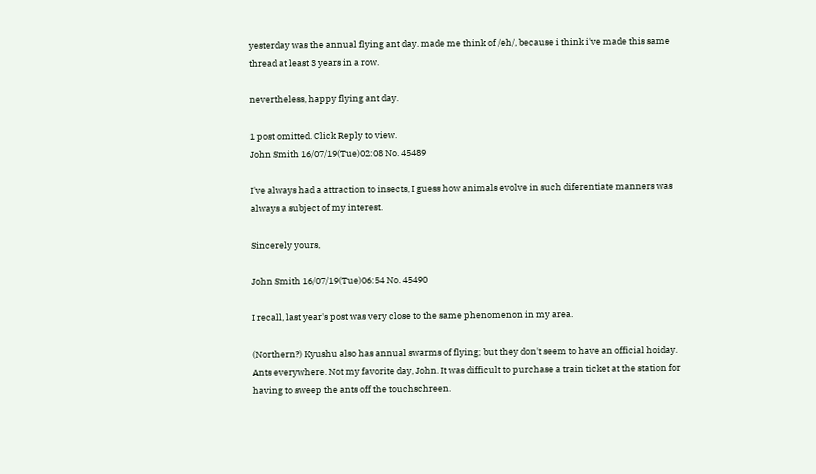yesterday was the annual flying ant day. made me think of /eh/, because i think i've made this same thread at least 3 years in a row.

nevertheless, happy flying ant day.

1 post omitted. Click Reply to view.
John Smith 16/07/19(Tue)02:08 No. 45489

I've always had a attraction to insects, I guess how animals evolve in such diferentiate manners was always a subject of my interest.

Sincerely yours,

John Smith 16/07/19(Tue)06:54 No. 45490

I recall, last year's post was very close to the same phenomenon in my area.

(Northern?) Kyushu also has annual swarms of flying; but they don't seem to have an official hoiday. Ants everywhere. Not my favorite day, John. It was difficult to purchase a train ticket at the station for having to sweep the ants off the touchschreen.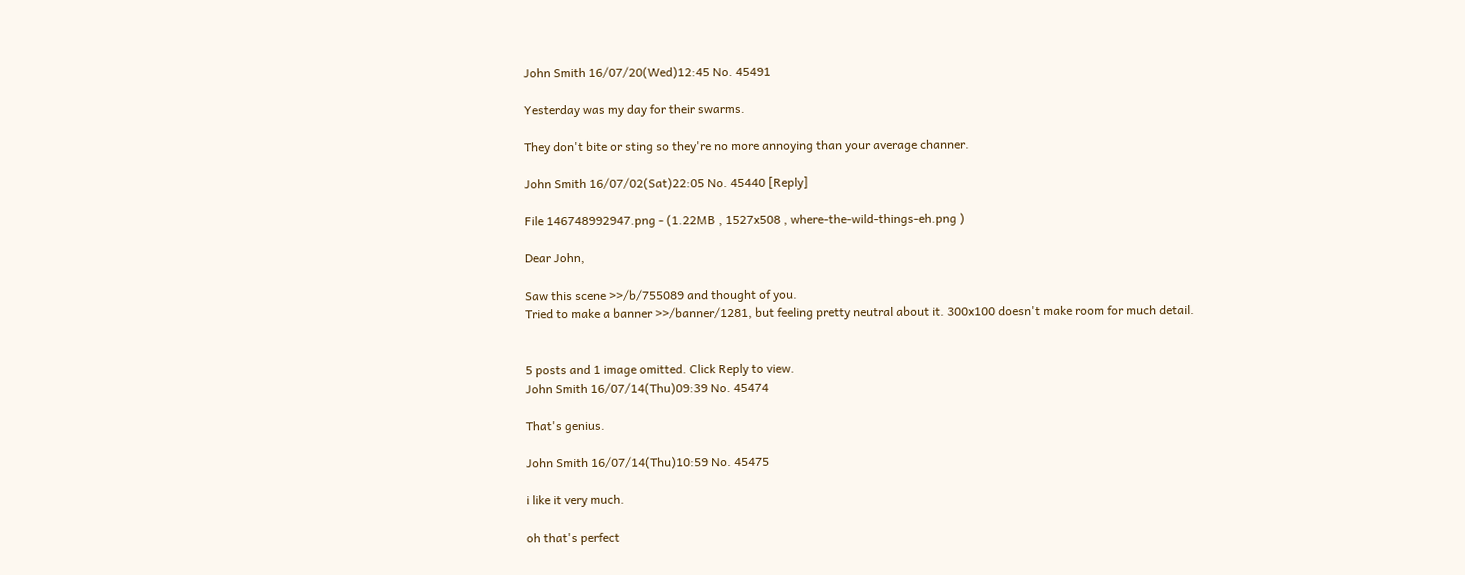John Smith 16/07/20(Wed)12:45 No. 45491

Yesterday was my day for their swarms.

They don't bite or sting so they're no more annoying than your average channer.

John Smith 16/07/02(Sat)22:05 No. 45440 [Reply]

File 146748992947.png - (1.22MB , 1527x508 , where-the-wild-things-eh.png )

Dear John,

Saw this scene >>/b/755089 and thought of you.
Tried to make a banner >>/banner/1281, but feeling pretty neutral about it. 300x100 doesn't make room for much detail.


5 posts and 1 image omitted. Click Reply to view.
John Smith 16/07/14(Thu)09:39 No. 45474

That's genius.

John Smith 16/07/14(Thu)10:59 No. 45475

i like it very much.

oh that's perfect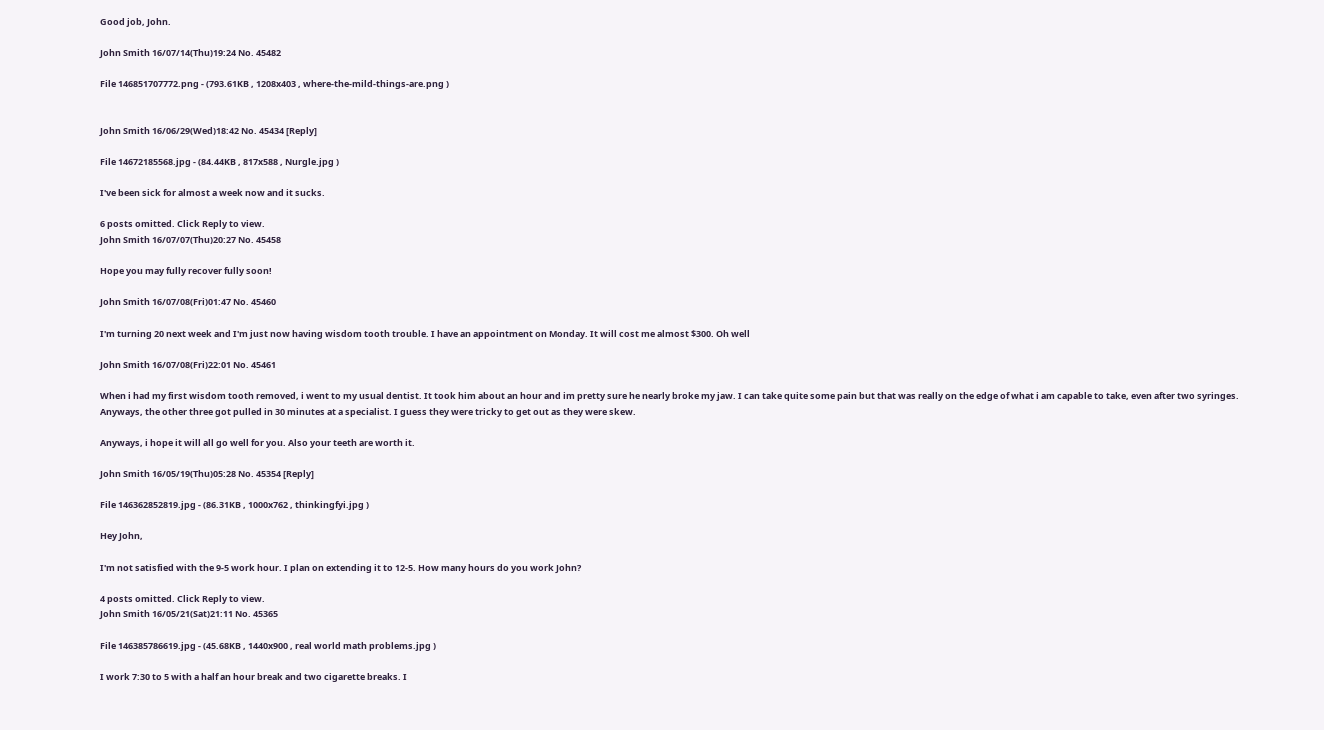Good job, John.

John Smith 16/07/14(Thu)19:24 No. 45482

File 146851707772.png - (793.61KB , 1208x403 , where-the-mild-things-are.png )


John Smith 16/06/29(Wed)18:42 No. 45434 [Reply]

File 14672185568.jpg - (84.44KB , 817x588 , Nurgle.jpg )

I've been sick for almost a week now and it sucks.

6 posts omitted. Click Reply to view.
John Smith 16/07/07(Thu)20:27 No. 45458

Hope you may fully recover fully soon!

John Smith 16/07/08(Fri)01:47 No. 45460

I'm turning 20 next week and I'm just now having wisdom tooth trouble. I have an appointment on Monday. It will cost me almost $300. Oh well

John Smith 16/07/08(Fri)22:01 No. 45461

When i had my first wisdom tooth removed, i went to my usual dentist. It took him about an hour and im pretty sure he nearly broke my jaw. I can take quite some pain but that was really on the edge of what i am capable to take, even after two syringes. Anyways, the other three got pulled in 30 minutes at a specialist. I guess they were tricky to get out as they were skew.

Anyways, i hope it will all go well for you. Also your teeth are worth it.

John Smith 16/05/19(Thu)05:28 No. 45354 [Reply]

File 146362852819.jpg - (86.31KB , 1000x762 , thinkingfyi.jpg )

Hey John,

I'm not satisfied with the 9-5 work hour. I plan on extending it to 12-5. How many hours do you work John?

4 posts omitted. Click Reply to view.
John Smith 16/05/21(Sat)21:11 No. 45365

File 146385786619.jpg - (45.68KB , 1440x900 , real world math problems.jpg )

I work 7:30 to 5 with a half an hour break and two cigarette breaks. I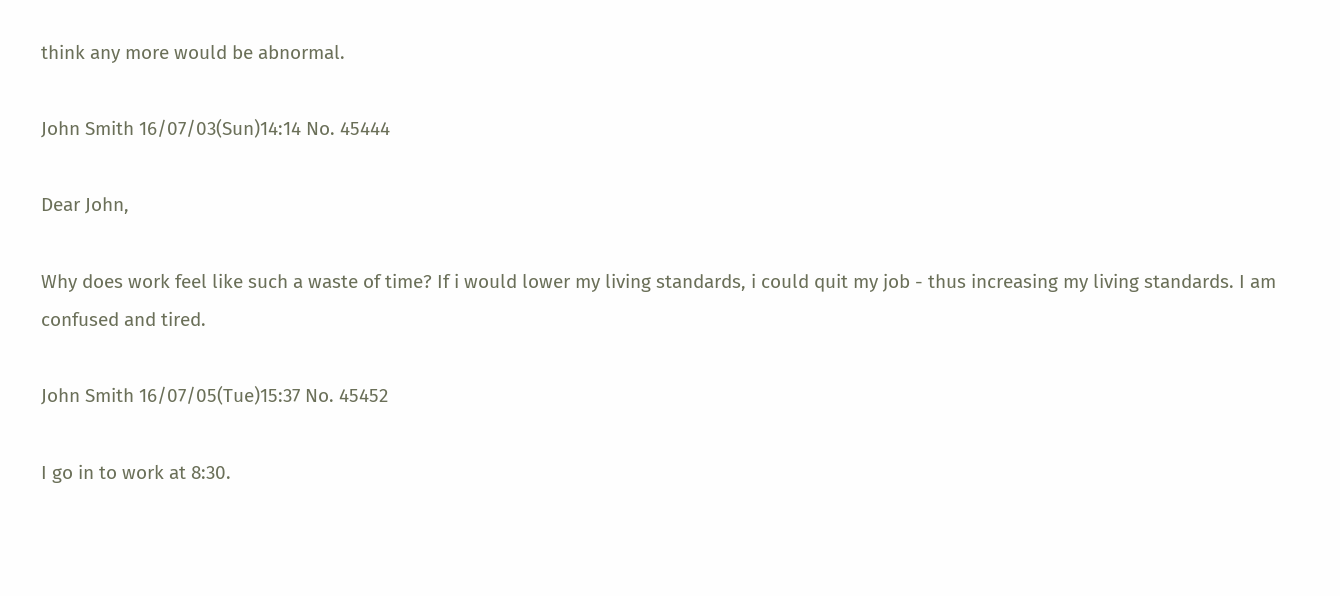think any more would be abnormal.

John Smith 16/07/03(Sun)14:14 No. 45444

Dear John,

Why does work feel like such a waste of time? If i would lower my living standards, i could quit my job - thus increasing my living standards. I am confused and tired.

John Smith 16/07/05(Tue)15:37 No. 45452

I go in to work at 8:30.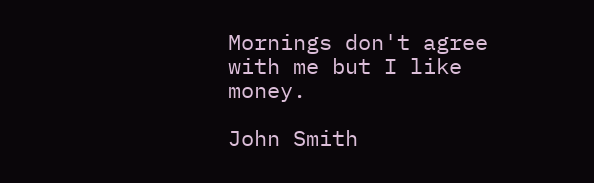Mornings don't agree with me but I like money.

John Smith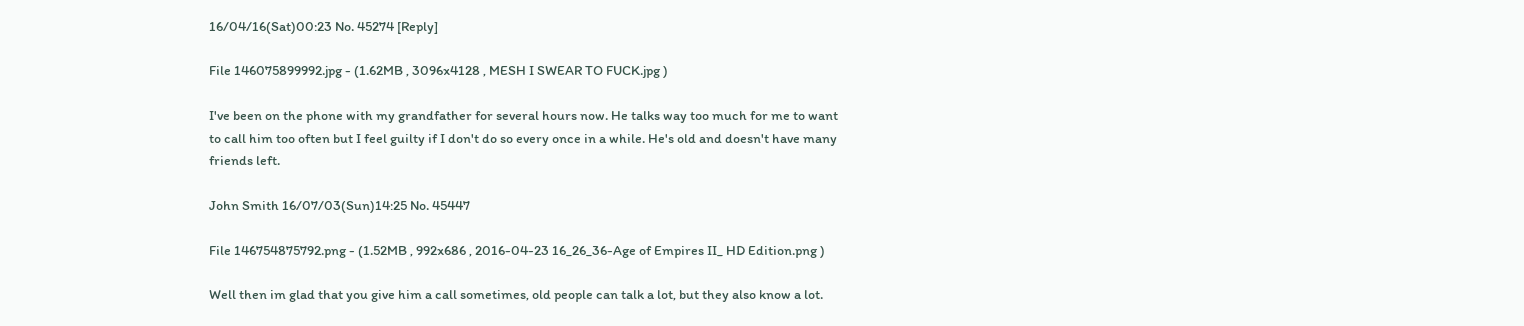16/04/16(Sat)00:23 No. 45274 [Reply]

File 146075899992.jpg - (1.62MB , 3096x4128 , MESH I SWEAR TO FUCK.jpg )

I've been on the phone with my grandfather for several hours now. He talks way too much for me to want to call him too often but I feel guilty if I don't do so every once in a while. He's old and doesn't have many friends left.

John Smith 16/07/03(Sun)14:25 No. 45447

File 146754875792.png - (1.52MB , 992x686 , 2016-04-23 16_26_36-Age of Empires II_ HD Edition.png )

Well then im glad that you give him a call sometimes, old people can talk a lot, but they also know a lot.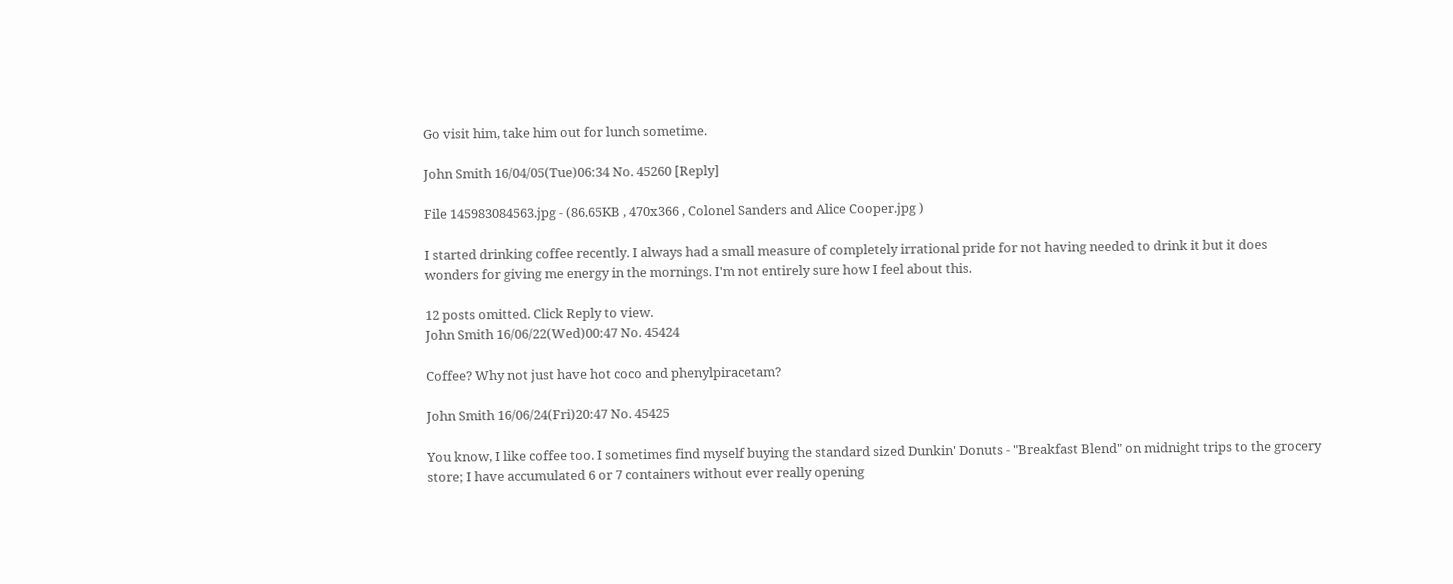Go visit him, take him out for lunch sometime.

John Smith 16/04/05(Tue)06:34 No. 45260 [Reply]

File 145983084563.jpg - (86.65KB , 470x366 , Colonel Sanders and Alice Cooper.jpg )

I started drinking coffee recently. I always had a small measure of completely irrational pride for not having needed to drink it but it does wonders for giving me energy in the mornings. I'm not entirely sure how I feel about this.

12 posts omitted. Click Reply to view.
John Smith 16/06/22(Wed)00:47 No. 45424

Coffee? Why not just have hot coco and phenylpiracetam?

John Smith 16/06/24(Fri)20:47 No. 45425

You know, I like coffee too. I sometimes find myself buying the standard sized Dunkin' Donuts - "Breakfast Blend" on midnight trips to the grocery store; I have accumulated 6 or 7 containers without ever really opening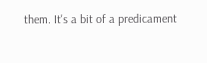them. It's a bit of a predicament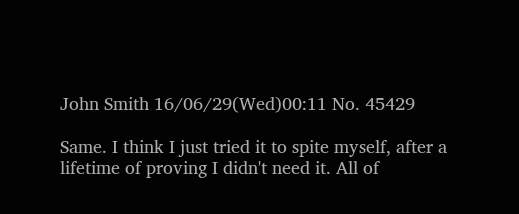John Smith 16/06/29(Wed)00:11 No. 45429

Same. I think I just tried it to spite myself, after a lifetime of proving I didn't need it. All of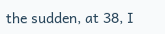the sudden, at 38, I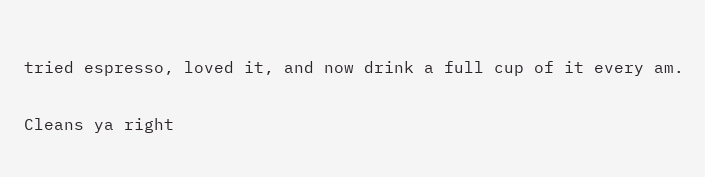tried espresso, loved it, and now drink a full cup of it every am.

Cleans ya right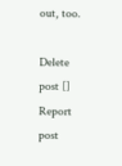out, too.

Delete post []
Report post